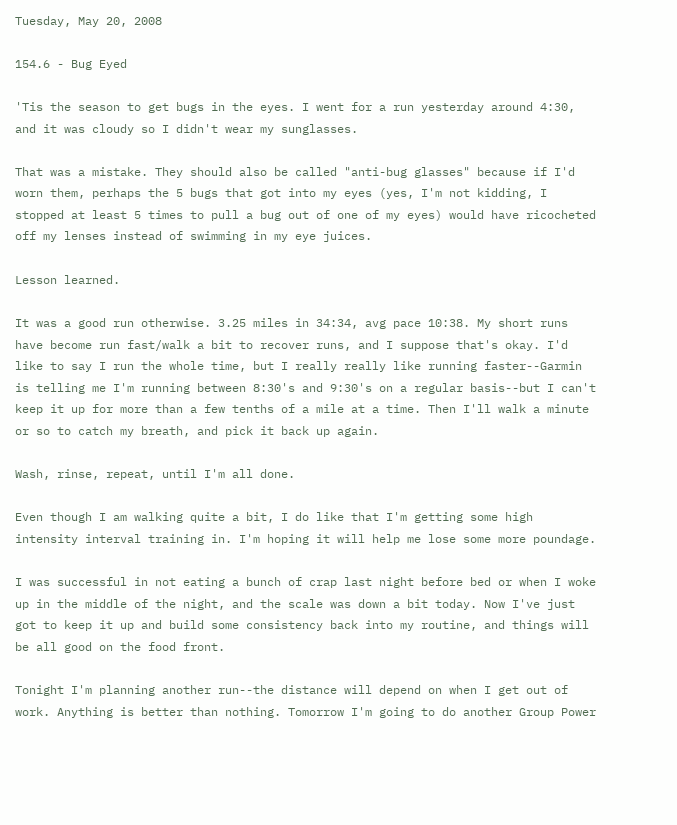Tuesday, May 20, 2008

154.6 - Bug Eyed

'Tis the season to get bugs in the eyes. I went for a run yesterday around 4:30, and it was cloudy so I didn't wear my sunglasses.

That was a mistake. They should also be called "anti-bug glasses" because if I'd worn them, perhaps the 5 bugs that got into my eyes (yes, I'm not kidding, I stopped at least 5 times to pull a bug out of one of my eyes) would have ricocheted off my lenses instead of swimming in my eye juices.

Lesson learned.

It was a good run otherwise. 3.25 miles in 34:34, avg pace 10:38. My short runs have become run fast/walk a bit to recover runs, and I suppose that's okay. I'd like to say I run the whole time, but I really really like running faster--Garmin is telling me I'm running between 8:30's and 9:30's on a regular basis--but I can't keep it up for more than a few tenths of a mile at a time. Then I'll walk a minute or so to catch my breath, and pick it back up again.

Wash, rinse, repeat, until I'm all done.

Even though I am walking quite a bit, I do like that I'm getting some high intensity interval training in. I'm hoping it will help me lose some more poundage.

I was successful in not eating a bunch of crap last night before bed or when I woke up in the middle of the night, and the scale was down a bit today. Now I've just got to keep it up and build some consistency back into my routine, and things will be all good on the food front.

Tonight I'm planning another run--the distance will depend on when I get out of work. Anything is better than nothing. Tomorrow I'm going to do another Group Power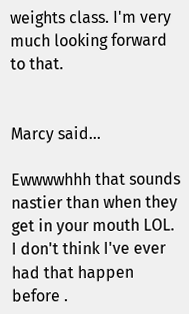weights class. I'm very much looking forward to that.


Marcy said...

Ewwwwhhh that sounds nastier than when they get in your mouth LOL. I don't think I've ever had that happen before .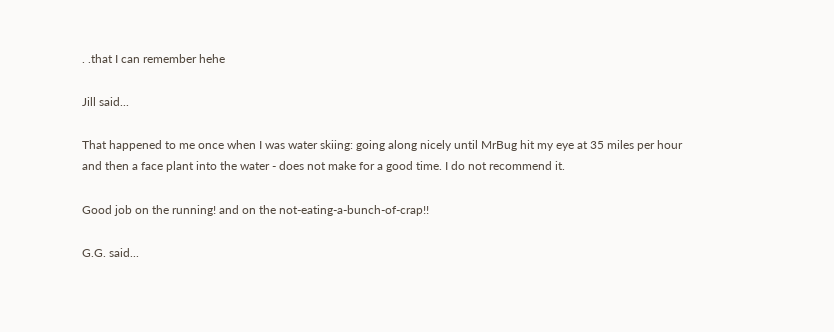. .that I can remember hehe

Jill said...

That happened to me once when I was water skiing: going along nicely until MrBug hit my eye at 35 miles per hour and then a face plant into the water - does not make for a good time. I do not recommend it.

Good job on the running! and on the not-eating-a-bunch-of-crap!!

G.G. said...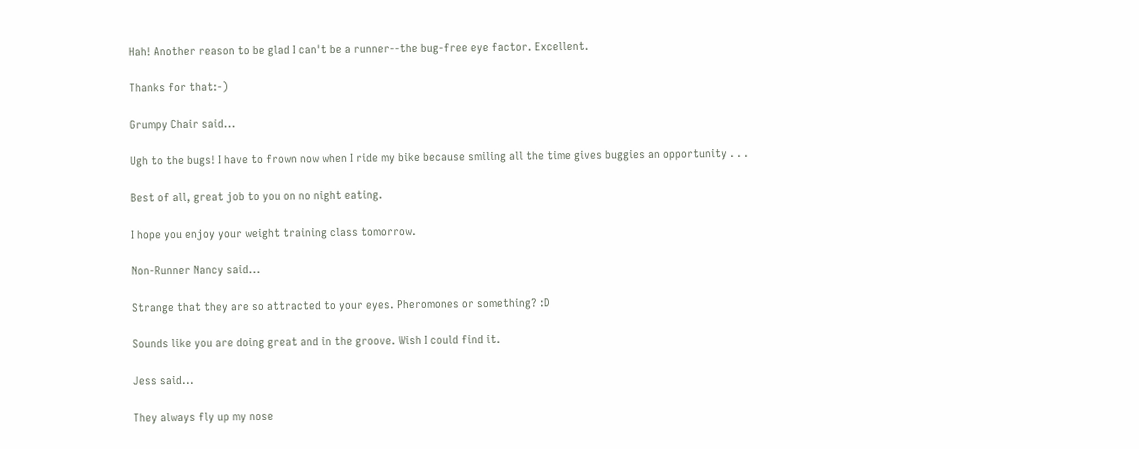Hah! Another reason to be glad I can't be a runner--the bug-free eye factor. Excellent.

Thanks for that:-)

Grumpy Chair said...

Ugh to the bugs! I have to frown now when I ride my bike because smiling all the time gives buggies an opportunity . . .

Best of all, great job to you on no night eating.

I hope you enjoy your weight training class tomorrow.

Non-Runner Nancy said...

Strange that they are so attracted to your eyes. Pheromones or something? :D

Sounds like you are doing great and in the groove. Wish I could find it.

Jess said...

They always fly up my nose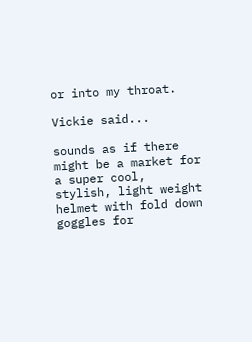or into my throat.

Vickie said...

sounds as if there might be a market for a super cool, stylish, light weight helmet with fold down goggles for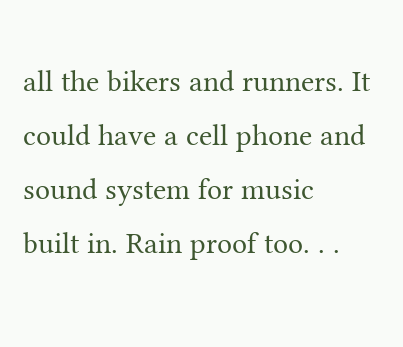all the bikers and runners. It could have a cell phone and sound system for music built in. Rain proof too. . .